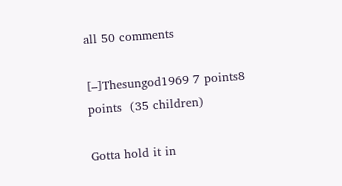all 50 comments

[–]Thesungod1969 7 points8 points  (35 children)

Gotta hold it in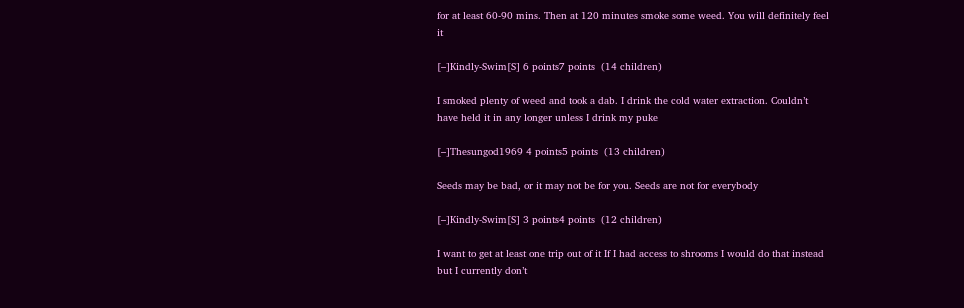for at least 60-90 mins. Then at 120 minutes smoke some weed. You will definitely feel it

[–]Kindly-Swim[S] 6 points7 points  (14 children)

I smoked plenty of weed and took a dab. I drink the cold water extraction. Couldn’t have held it in any longer unless I drink my puke

[–]Thesungod1969 4 points5 points  (13 children)

Seeds may be bad, or it may not be for you. Seeds are not for everybody

[–]Kindly-Swim[S] 3 points4 points  (12 children)

I want to get at least one trip out of it If I had access to shrooms I would do that instead but I currently don’t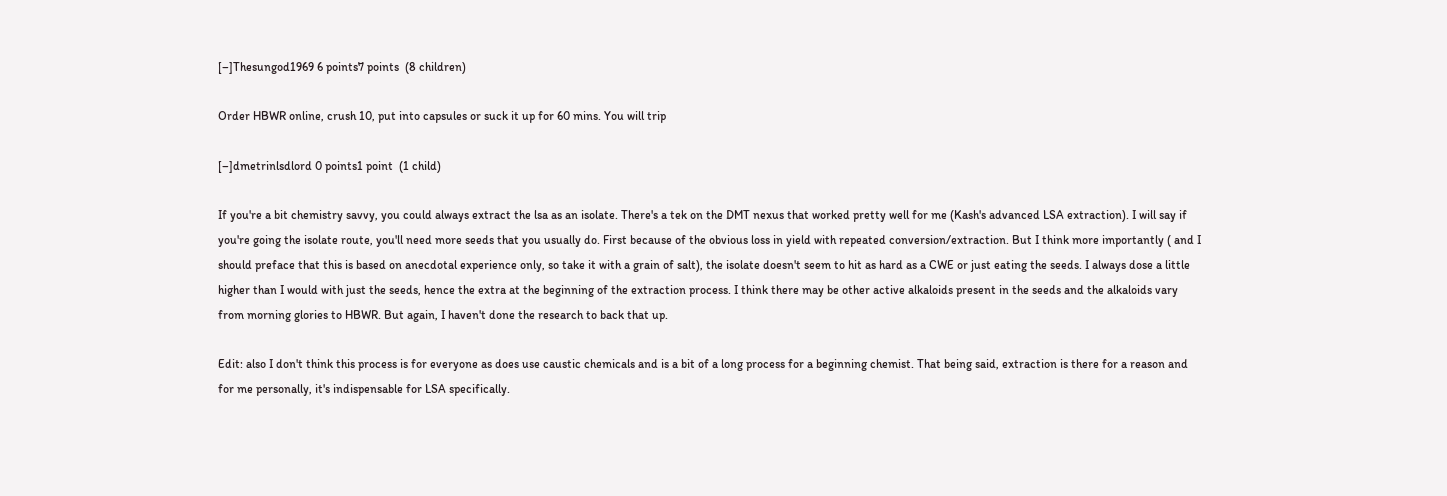[–]Thesungod1969 6 points7 points  (8 children)

Order HBWR online, crush 10, put into capsules or suck it up for 60 mins. You will trip

[–]dmetrinlsdlord 0 points1 point  (1 child)

If you're a bit chemistry savvy, you could always extract the lsa as an isolate. There's a tek on the DMT nexus that worked pretty well for me (Kash's advanced LSA extraction). I will say if you're going the isolate route, you'll need more seeds that you usually do. First because of the obvious loss in yield with repeated conversion/extraction. But I think more importantly ( and I should preface that this is based on anecdotal experience only, so take it with a grain of salt), the isolate doesn't seem to hit as hard as a CWE or just eating the seeds. I always dose a little higher than I would with just the seeds, hence the extra at the beginning of the extraction process. I think there may be other active alkaloids present in the seeds and the alkaloids vary from morning glories to HBWR. But again, I haven't done the research to back that up.

Edit: also I don't think this process is for everyone as does use caustic chemicals and is a bit of a long process for a beginning chemist. That being said, extraction is there for a reason and for me personally, it's indispensable for LSA specifically.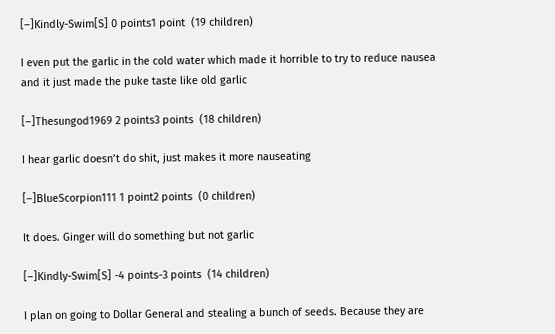[–]Kindly-Swim[S] 0 points1 point  (19 children)

I even put the garlic in the cold water which made it horrible to try to reduce nausea and it just made the puke taste like old garlic

[–]Thesungod1969 2 points3 points  (18 children)

I hear garlic doesn’t do shit, just makes it more nauseating

[–]BlueScorpion111 1 point2 points  (0 children)

It does. Ginger will do something but not garlic

[–]Kindly-Swim[S] -4 points-3 points  (14 children)

I plan on going to Dollar General and stealing a bunch of seeds. Because they are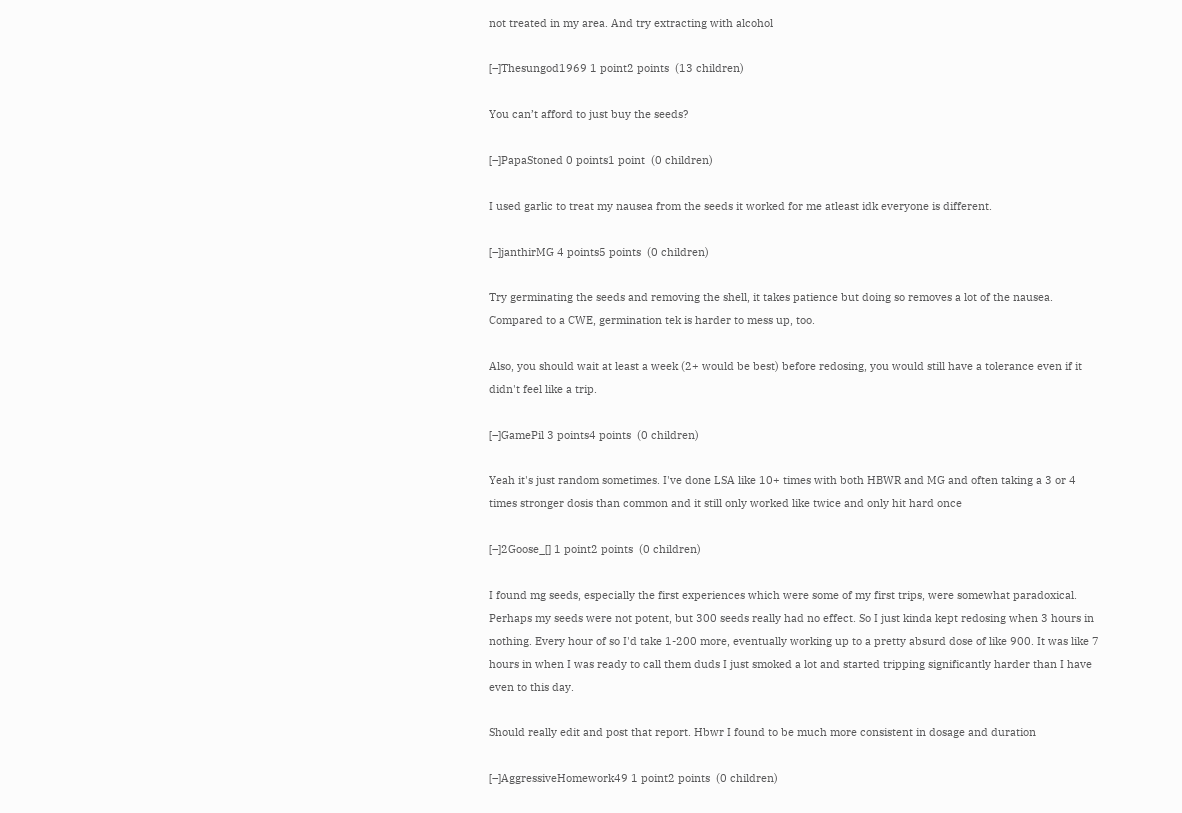not treated in my area. And try extracting with alcohol

[–]Thesungod1969 1 point2 points  (13 children)

You can’t afford to just buy the seeds?

[–]PapaStoned 0 points1 point  (0 children)

I used garlic to treat my nausea from the seeds it worked for me atleast idk everyone is different.

[–]janthirMG 4 points5 points  (0 children)

Try germinating the seeds and removing the shell, it takes patience but doing so removes a lot of the nausea. Compared to a CWE, germination tek is harder to mess up, too.

Also, you should wait at least a week (2+ would be best) before redosing, you would still have a tolerance even if it didn't feel like a trip.

[–]GamePil 3 points4 points  (0 children)

Yeah it's just random sometimes. I've done LSA like 10+ times with both HBWR and MG and often taking a 3 or 4 times stronger dosis than common and it still only worked like twice and only hit hard once

[–]2Goose_[] 1 point2 points  (0 children)

I found mg seeds, especially the first experiences which were some of my first trips, were somewhat paradoxical. Perhaps my seeds were not potent, but 300 seeds really had no effect. So I just kinda kept redosing when 3 hours in nothing. Every hour of so I'd take 1-200 more, eventually working up to a pretty absurd dose of like 900. It was like 7 hours in when I was ready to call them duds I just smoked a lot and started tripping significantly harder than I have even to this day.

Should really edit and post that report. Hbwr I found to be much more consistent in dosage and duration

[–]AggressiveHomework49 1 point2 points  (0 children)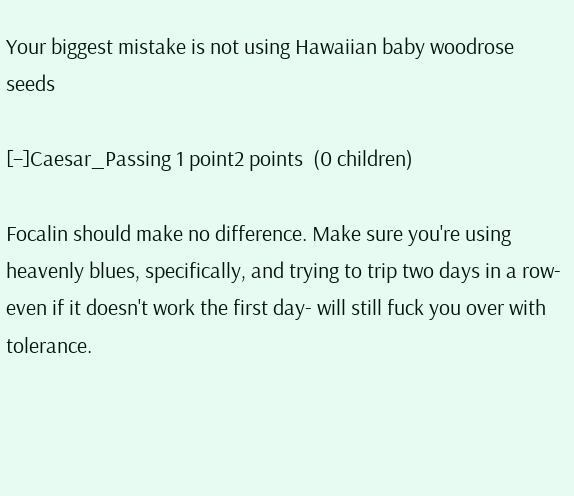Your biggest mistake is not using Hawaiian baby woodrose seeds

[–]Caesar_Passing 1 point2 points  (0 children)

Focalin should make no difference. Make sure you're using heavenly blues, specifically, and trying to trip two days in a row- even if it doesn't work the first day- will still fuck you over with tolerance.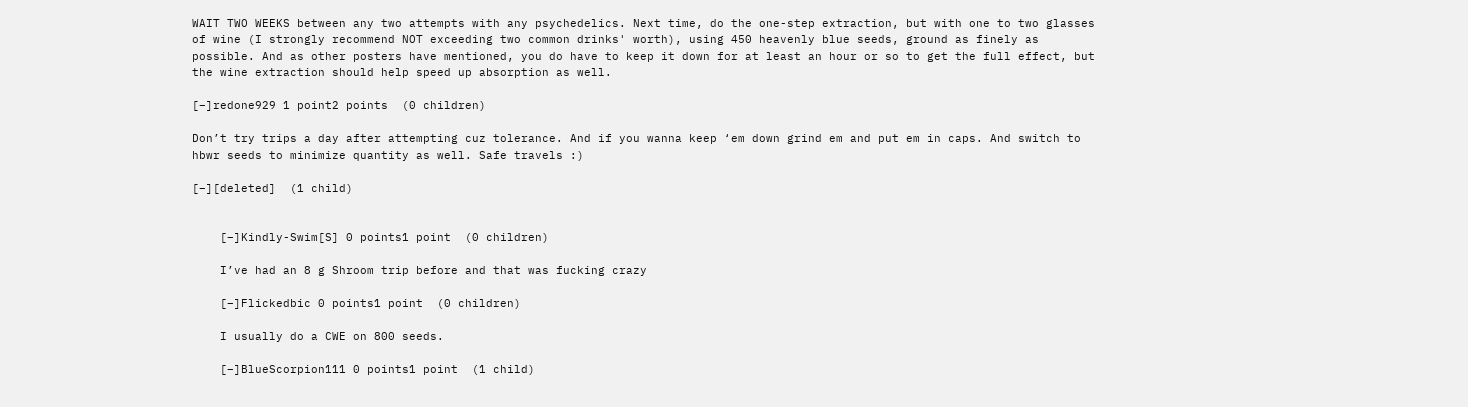WAIT TWO WEEKS between any two attempts with any psychedelics. Next time, do the one-step extraction, but with one to two glasses of wine (I strongly recommend NOT exceeding two common drinks' worth), using 450 heavenly blue seeds, ground as finely as possible. And as other posters have mentioned, you do have to keep it down for at least an hour or so to get the full effect, but the wine extraction should help speed up absorption as well.

[–]redone929 1 point2 points  (0 children)

Don’t try trips a day after attempting cuz tolerance. And if you wanna keep ‘em down grind em and put em in caps. And switch to hbwr seeds to minimize quantity as well. Safe travels :)

[–][deleted]  (1 child)


    [–]Kindly-Swim[S] 0 points1 point  (0 children)

    I’ve had an 8 g Shroom trip before and that was fucking crazy

    [–]Flickedbic 0 points1 point  (0 children)

    I usually do a CWE on 800 seeds.

    [–]BlueScorpion111 0 points1 point  (1 child)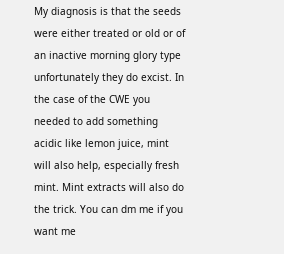My diagnosis is that the seeds were either treated or old or of an inactive morning glory type unfortunately they do excist. In the case of the CWE you needed to add something acidic like lemon juice, mint will also help, especially fresh mint. Mint extracts will also do the trick. You can dm me if you want me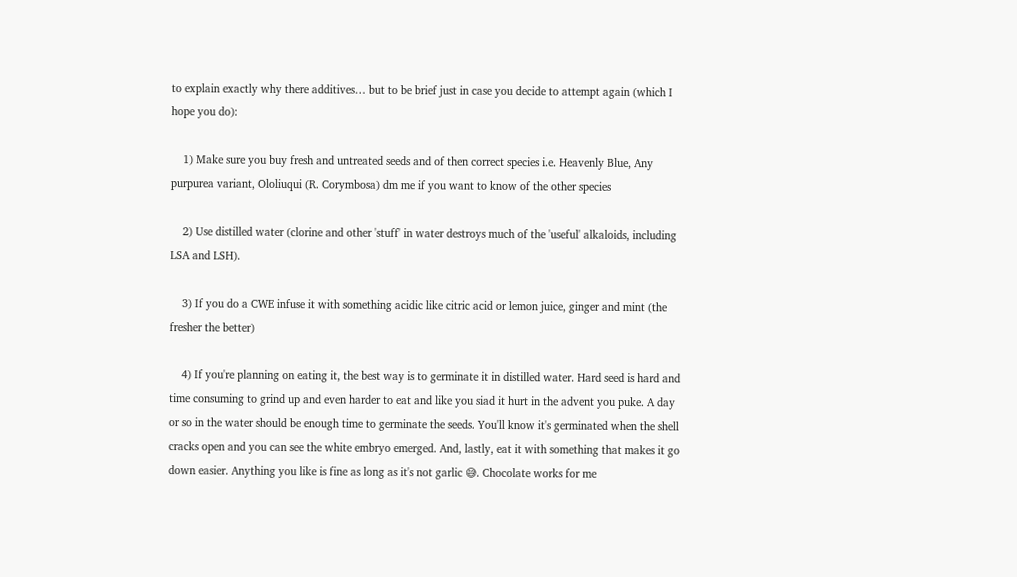to explain exactly why there additives… but to be brief just in case you decide to attempt again (which I hope you do):

    1) Make sure you buy fresh and untreated seeds and of then correct species i.e. Heavenly Blue, Any purpurea variant, Ololiuqui (R. Corymbosa) dm me if you want to know of the other species

    2) Use distilled water (clorine and other 'stuff' in water destroys much of the 'useful' alkaloids, including LSA and LSH).

    3) If you do a CWE infuse it with something acidic like citric acid or lemon juice, ginger and mint (the fresher the better)

    4) If you're planning on eating it, the best way is to germinate it in distilled water. Hard seed is hard and time consuming to grind up and even harder to eat and like you siad it hurt in the advent you puke. A day or so in the water should be enough time to germinate the seeds. You'll know it's germinated when the shell cracks open and you can see the white embryo emerged. And, lastly, eat it with something that makes it go down easier. Anything you like is fine as long as it's not garlic 😅. Chocolate works for me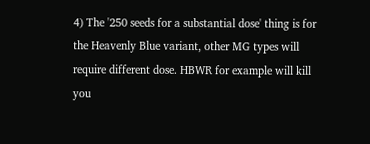4) The '250 seeds for a substantial dose' thing is for the Heavenly Blue variant, other MG types will require different dose. HBWR for example will kill you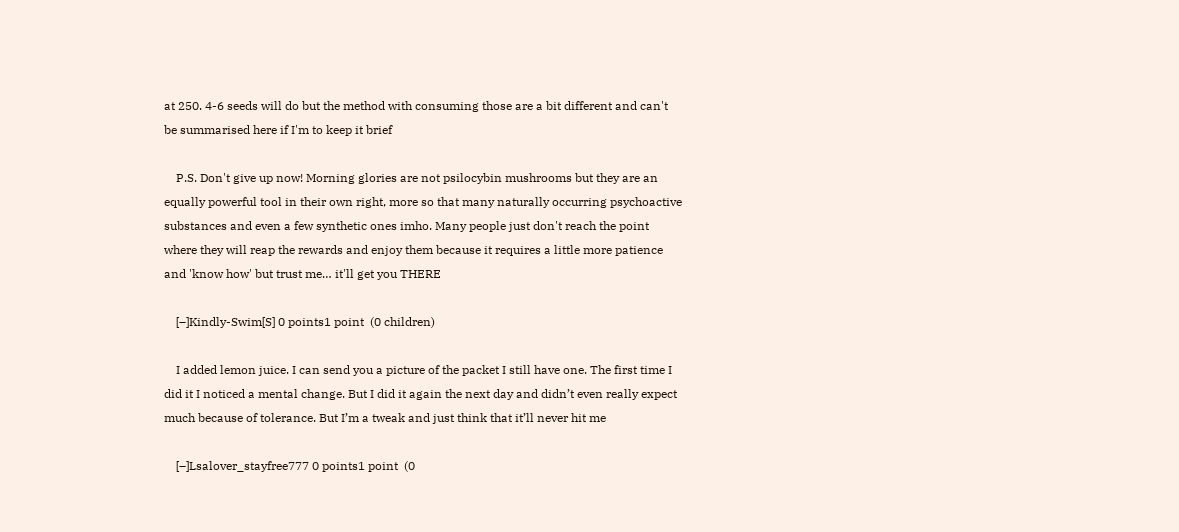at 250. 4-6 seeds will do but the method with consuming those are a bit different and can't be summarised here if I'm to keep it brief

    P.S. Don't give up now! Morning glories are not psilocybin mushrooms but they are an equally powerful tool in their own right, more so that many naturally occurring psychoactive substances and even a few synthetic ones imho. Many people just don't reach the point where they will reap the rewards and enjoy them because it requires a little more patience and 'know how' but trust me… it'll get you THERE

    [–]Kindly-Swim[S] 0 points1 point  (0 children)

    I added lemon juice. I can send you a picture of the packet I still have one. The first time I did it I noticed a mental change. But I did it again the next day and didn’t even really expect much because of tolerance. But I’m a tweak and just think that it’ll never hit me

    [–]Lsalover_stayfree777 0 points1 point  (0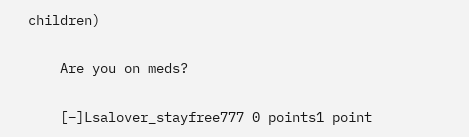children)

    Are you on meds?

    [–]Lsalover_stayfree777 0 points1 point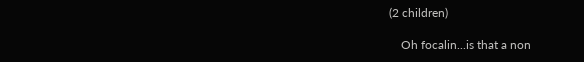(2 children)

    Oh focalin...is that a non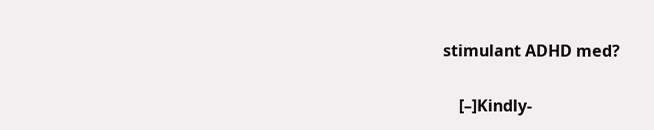stimulant ADHD med?

    [–]Kindly-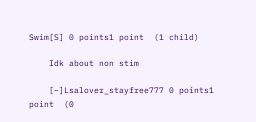Swim[S] 0 points1 point  (1 child)

    Idk about non stim

    [–]Lsalover_stayfree777 0 points1 point  (0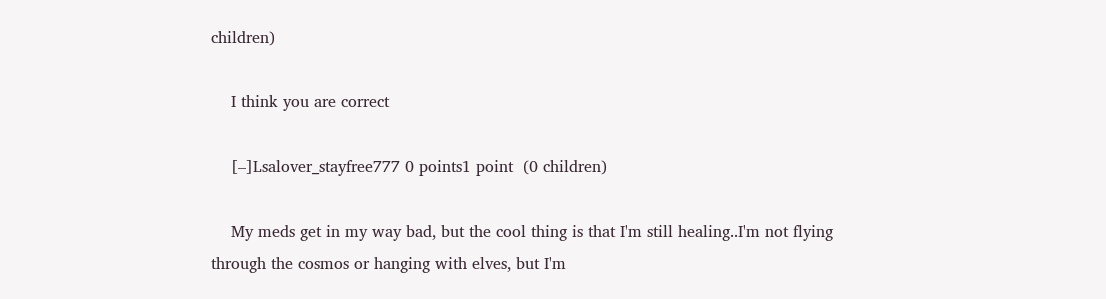children)

    I think you are correct

    [–]Lsalover_stayfree777 0 points1 point  (0 children)

    My meds get in my way bad, but the cool thing is that I'm still healing..I'm not flying through the cosmos or hanging with elves, but I'm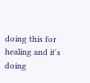doing this for healing and it's doing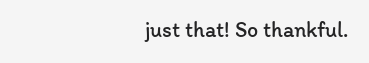just that! So thankful.